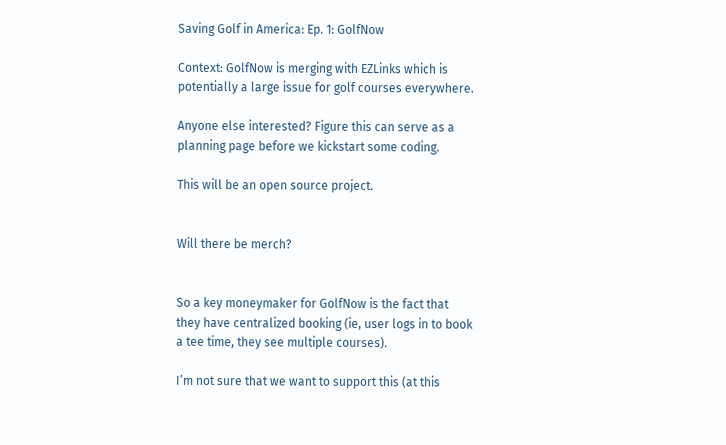Saving Golf in America: Ep. 1: GolfNow

Context: GolfNow is merging with EZLinks which is potentially a large issue for golf courses everywhere.

Anyone else interested? Figure this can serve as a planning page before we kickstart some coding.

This will be an open source project.


Will there be merch?


So a key moneymaker for GolfNow is the fact that they have centralized booking (ie, user logs in to book a tee time, they see multiple courses).

I’m not sure that we want to support this (at this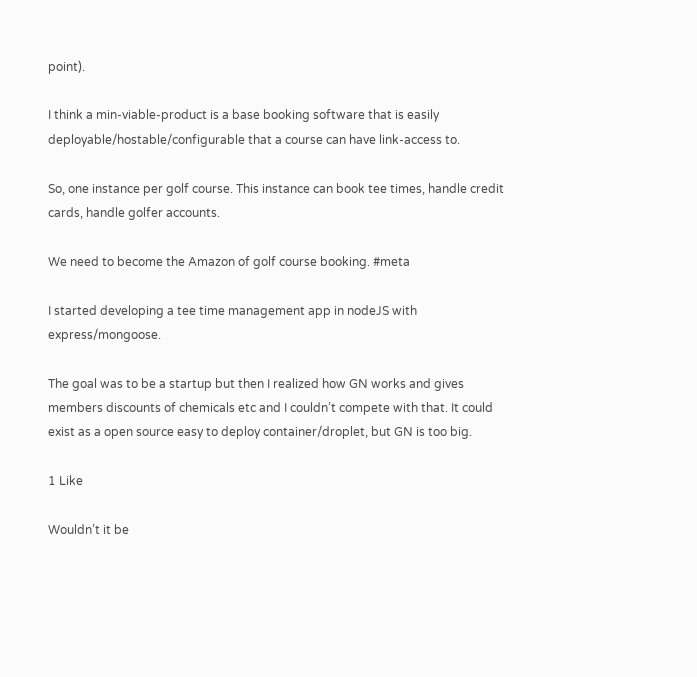point).

I think a min-viable-product is a base booking software that is easily deployable/hostable/configurable that a course can have link-access to.

So, one instance per golf course. This instance can book tee times, handle credit cards, handle golfer accounts.

We need to become the Amazon of golf course booking. #meta

I started developing a tee time management app in nodeJS with express/mongoose.

The goal was to be a startup but then I realized how GN works and gives members discounts of chemicals etc and I couldn’t compete with that. It could exist as a open source easy to deploy container/droplet, but GN is too big.

1 Like

Wouldn’t it be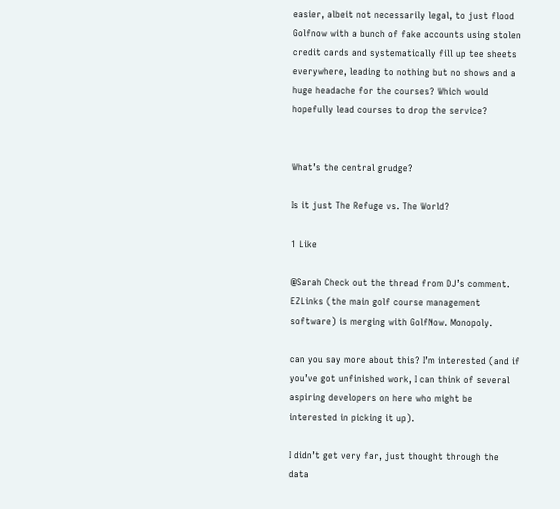easier, albeit not necessarily legal, to just flood Golfnow with a bunch of fake accounts using stolen credit cards and systematically fill up tee sheets everywhere, leading to nothing but no shows and a huge headache for the courses? Which would hopefully lead courses to drop the service?


What’s the central grudge?

Is it just The Refuge vs. The World?

1 Like

@Sarah Check out the thread from DJ’s comment. EZLinks (the main golf course management software) is merging with GolfNow. Monopoly.

can you say more about this? I’m interested (and if you’ve got unfinished work, I can think of several aspiring developers on here who might be interested in picking it up).

I didn’t get very far, just thought through the data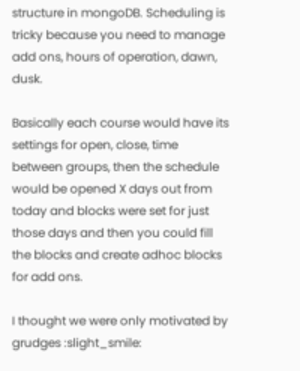structure in mongoDB. Scheduling is tricky because you need to manage add ons, hours of operation, dawn, dusk.

Basically each course would have its settings for open, close, time between groups, then the schedule would be opened X days out from today and blocks were set for just those days and then you could fill the blocks and create adhoc blocks for add ons.

I thought we were only motivated by grudges :slight_smile: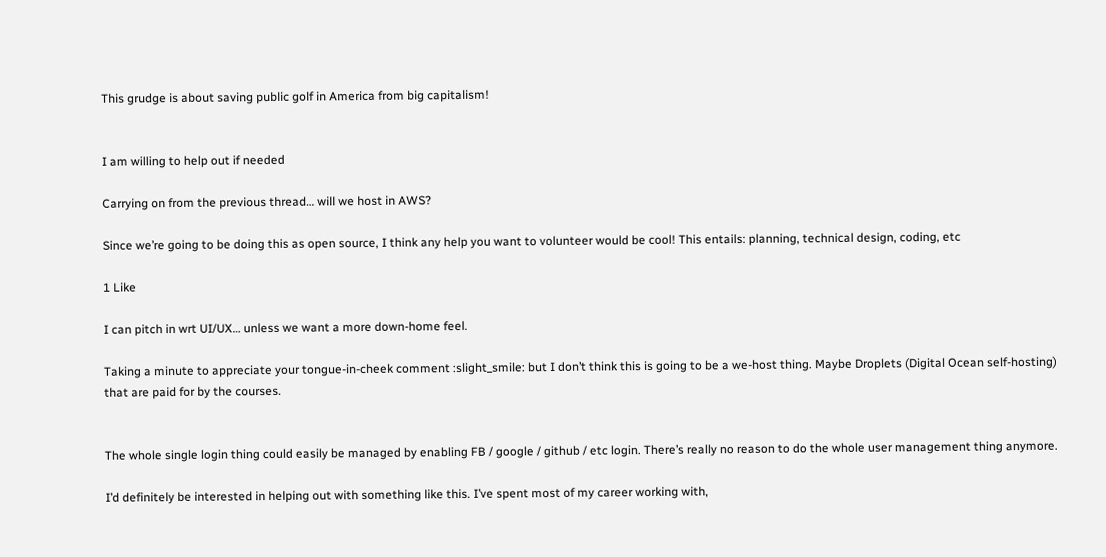This grudge is about saving public golf in America from big capitalism!


I am willing to help out if needed

Carrying on from the previous thread… will we host in AWS?

Since we’re going to be doing this as open source, I think any help you want to volunteer would be cool! This entails: planning, technical design, coding, etc

1 Like

I can pitch in wrt UI/UX… unless we want a more down-home feel.

Taking a minute to appreciate your tongue-in-cheek comment :slight_smile: but I don’t think this is going to be a we-host thing. Maybe Droplets (Digital Ocean self-hosting) that are paid for by the courses.


The whole single login thing could easily be managed by enabling FB / google / github / etc login. There’s really no reason to do the whole user management thing anymore.

I’d definitely be interested in helping out with something like this. I’ve spent most of my career working with,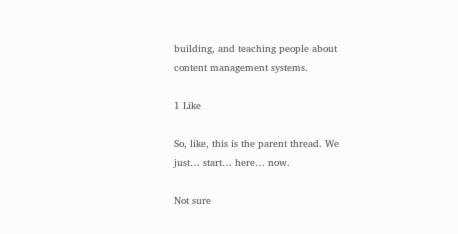building, and teaching people about content management systems.

1 Like

So, like, this is the parent thread. We just… start… here… now.

Not sure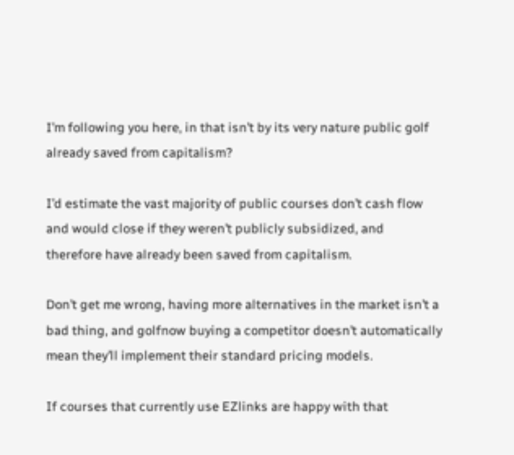I’m following you here, in that isn’t by its very nature public golf already saved from capitalism?

I’d estimate the vast majority of public courses don’t cash flow and would close if they weren’t publicly subsidized, and therefore have already been saved from capitalism.

Don’t get me wrong, having more alternatives in the market isn’t a bad thing, and golfnow buying a competitor doesn’t automatically mean they’ll implement their standard pricing models.

If courses that currently use EZlinks are happy with that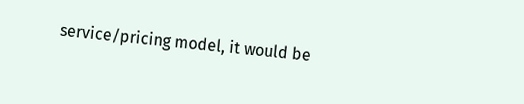service/pricing model, it would be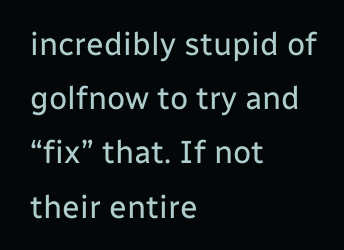incredibly stupid of golfnow to try and “fix” that. If not their entire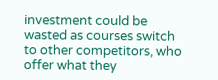investment could be wasted as courses switch to other competitors, who offer what they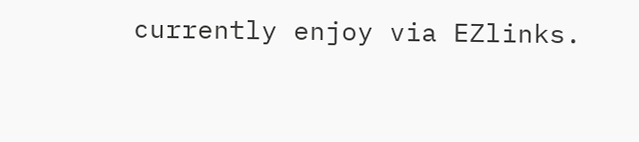currently enjoy via EZlinks.